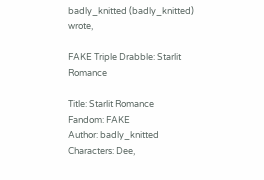badly_knitted (badly_knitted) wrote,

FAKE Triple Drabble: Starlit Romance

Title: Starlit Romance
Fandom: FAKE
Author: badly_knitted
Characters: Dee,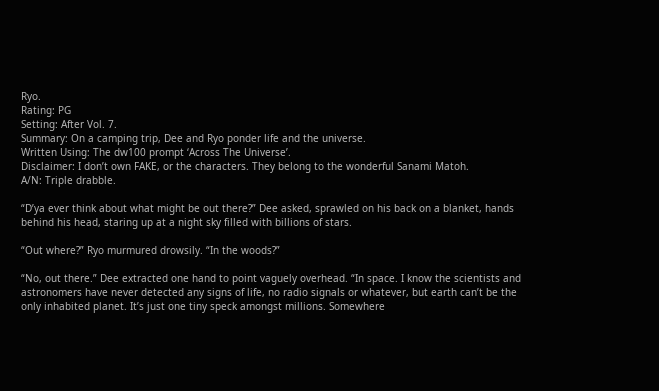Ryo.
Rating: PG
Setting: After Vol. 7.
Summary: On a camping trip, Dee and Ryo ponder life and the universe.
Written Using: The dw100 prompt ‘Across The Universe’.
Disclaimer: I don’t own FAKE, or the characters. They belong to the wonderful Sanami Matoh.
A/N: Triple drabble.

“D’ya ever think about what might be out there?” Dee asked, sprawled on his back on a blanket, hands behind his head, staring up at a night sky filled with billions of stars.

“Out where?” Ryo murmured drowsily. “In the woods?”

“No, out there.” Dee extracted one hand to point vaguely overhead. “In space. I know the scientists and astronomers have never detected any signs of life, no radio signals or whatever, but earth can’t be the only inhabited planet. It’s just one tiny speck amongst millions. Somewhere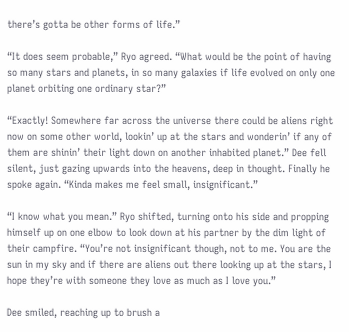there’s gotta be other forms of life.”

“It does seem probable,” Ryo agreed. “What would be the point of having so many stars and planets, in so many galaxies if life evolved on only one planet orbiting one ordinary star?”

“Exactly! Somewhere far across the universe there could be aliens right now on some other world, lookin’ up at the stars and wonderin’ if any of them are shinin’ their light down on another inhabited planet.” Dee fell silent, just gazing upwards into the heavens, deep in thought. Finally he spoke again. “Kinda makes me feel small, insignificant.”

“I know what you mean.” Ryo shifted, turning onto his side and propping himself up on one elbow to look down at his partner by the dim light of their campfire. “You’re not insignificant though, not to me. You are the sun in my sky and if there are aliens out there looking up at the stars, I hope they’re with someone they love as much as I love you.”

Dee smiled, reaching up to brush a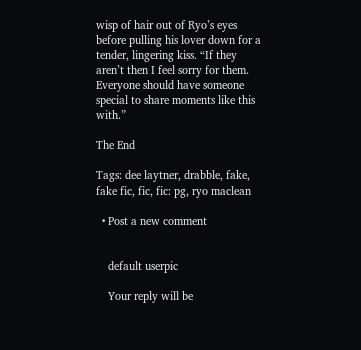wisp of hair out of Ryo’s eyes before pulling his lover down for a tender, lingering kiss. “If they aren’t then I feel sorry for them. Everyone should have someone special to share moments like this with.”

The End

Tags: dee laytner, drabble, fake, fake fic, fic, fic: pg, ryo maclean

  • Post a new comment


    default userpic

    Your reply will be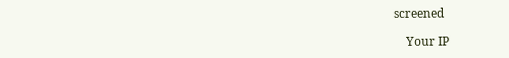screened

    Your IP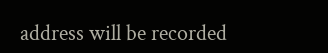address will be recorded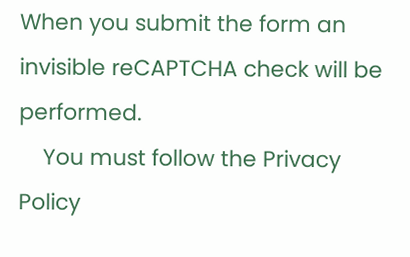When you submit the form an invisible reCAPTCHA check will be performed.
    You must follow the Privacy Policy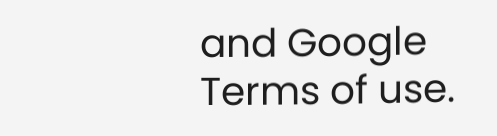and Google Terms of use.